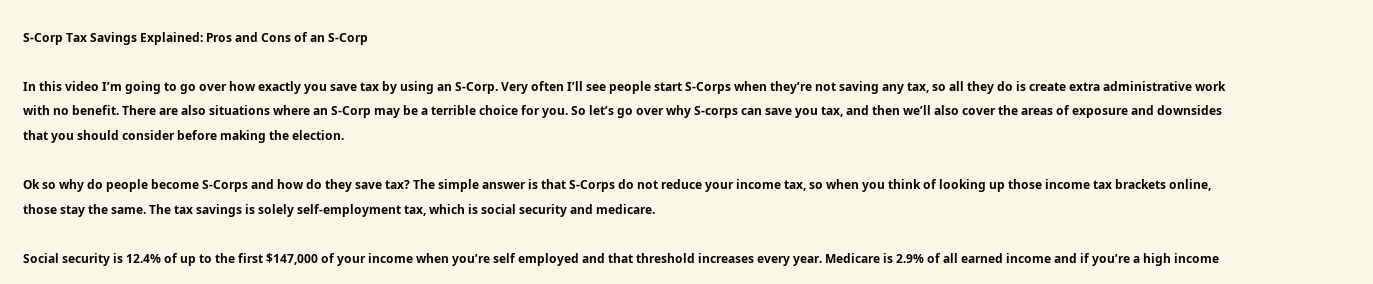S-Corp Tax Savings Explained: Pros and Cons of an S-Corp

In this video I’m going to go over how exactly you save tax by using an S-Corp. Very often I’ll see people start S-Corps when they’re not saving any tax, so all they do is create extra administrative work with no benefit. There are also situations where an S-Corp may be a terrible choice for you. So let’s go over why S-corps can save you tax, and then we’ll also cover the areas of exposure and downsides that you should consider before making the election.

Ok so why do people become S-Corps and how do they save tax? The simple answer is that S-Corps do not reduce your income tax, so when you think of looking up those income tax brackets online, those stay the same. The tax savings is solely self-employment tax, which is social security and medicare.

Social security is 12.4% of up to the first $147,000 of your income when you’re self employed and that threshold increases every year. Medicare is 2.9% of all earned income and if you’re a high income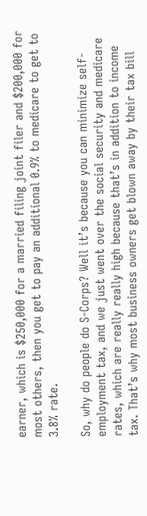earner, which is $250,000 for a married filing joint filer and $200,000 for most others, then you get to pay an additional 0.9% to medicare to get to 3.8% rate.

So, why do people do S-Corps? Well it’s because you can minimize self-employment tax, and we just went over the social security and medicare rates, which are really really high because that’s in addition to income tax. That’s why most business owners get blown away by their tax bill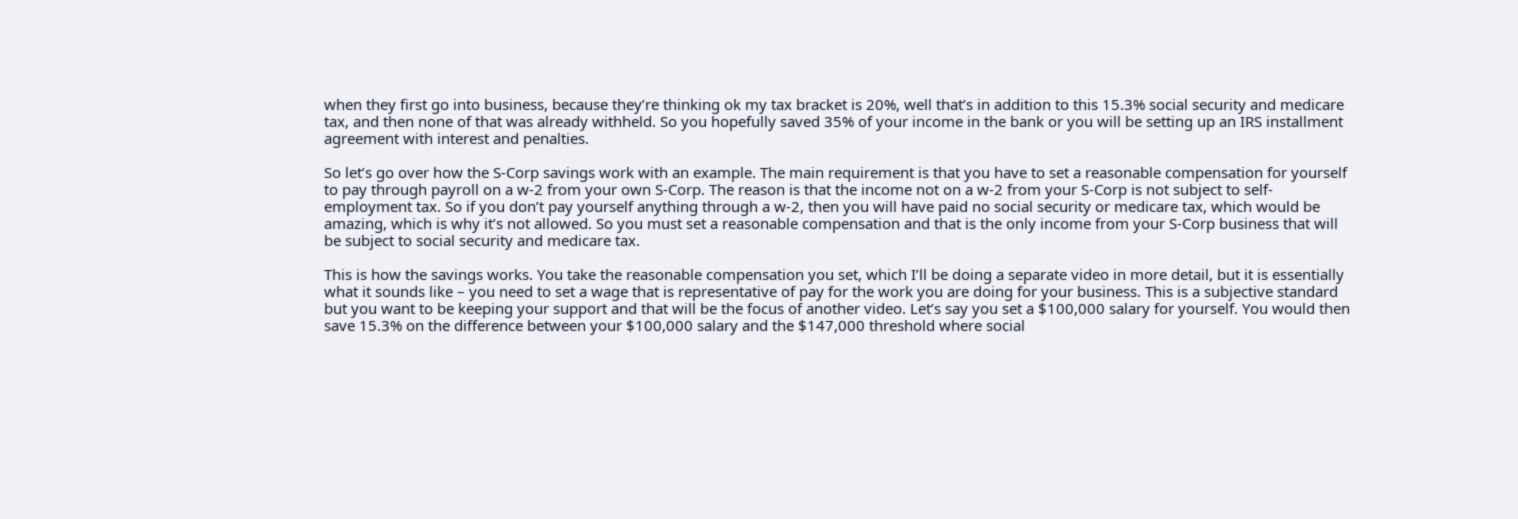when they first go into business, because they’re thinking ok my tax bracket is 20%, well that’s in addition to this 15.3% social security and medicare tax, and then none of that was already withheld. So you hopefully saved 35% of your income in the bank or you will be setting up an IRS installment agreement with interest and penalties.

So let’s go over how the S-Corp savings work with an example. The main requirement is that you have to set a reasonable compensation for yourself to pay through payroll on a w-2 from your own S-Corp. The reason is that the income not on a w-2 from your S-Corp is not subject to self-employment tax. So if you don’t pay yourself anything through a w-2, then you will have paid no social security or medicare tax, which would be amazing, which is why it’s not allowed. So you must set a reasonable compensation and that is the only income from your S-Corp business that will be subject to social security and medicare tax.

This is how the savings works. You take the reasonable compensation you set, which I’ll be doing a separate video in more detail, but it is essentially what it sounds like – you need to set a wage that is representative of pay for the work you are doing for your business. This is a subjective standard but you want to be keeping your support and that will be the focus of another video. Let’s say you set a $100,000 salary for yourself. You would then save 15.3% on the difference between your $100,000 salary and the $147,000 threshold where social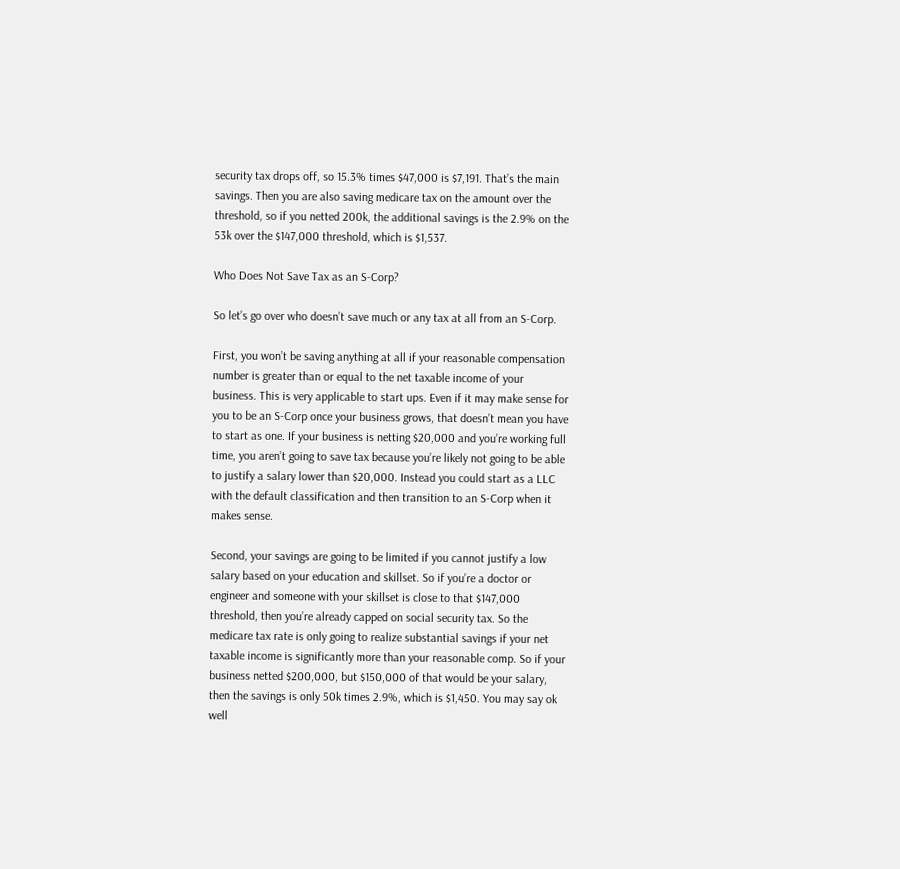security tax drops off, so 15.3% times $47,000 is $7,191. That’s the main savings. Then you are also saving medicare tax on the amount over the threshold, so if you netted 200k, the additional savings is the 2.9% on the 53k over the $147,000 threshold, which is $1,537.

Who Does Not Save Tax as an S-Corp?

So let’s go over who doesn’t save much or any tax at all from an S-Corp.

First, you won’t be saving anything at all if your reasonable compensation number is greater than or equal to the net taxable income of your business. This is very applicable to start ups. Even if it may make sense for you to be an S-Corp once your business grows, that doesn’t mean you have to start as one. If your business is netting $20,000 and you’re working full time, you aren’t going to save tax because you’re likely not going to be able to justify a salary lower than $20,000. Instead you could start as a LLC with the default classification and then transition to an S-Corp when it makes sense.

Second, your savings are going to be limited if you cannot justify a low salary based on your education and skillset. So if you’re a doctor or engineer and someone with your skillset is close to that $147,000 threshold, then you’re already capped on social security tax. So the medicare tax rate is only going to realize substantial savings if your net taxable income is significantly more than your reasonable comp. So if your business netted $200,000, but $150,000 of that would be your salary, then the savings is only 50k times 2.9%, which is $1,450. You may say ok well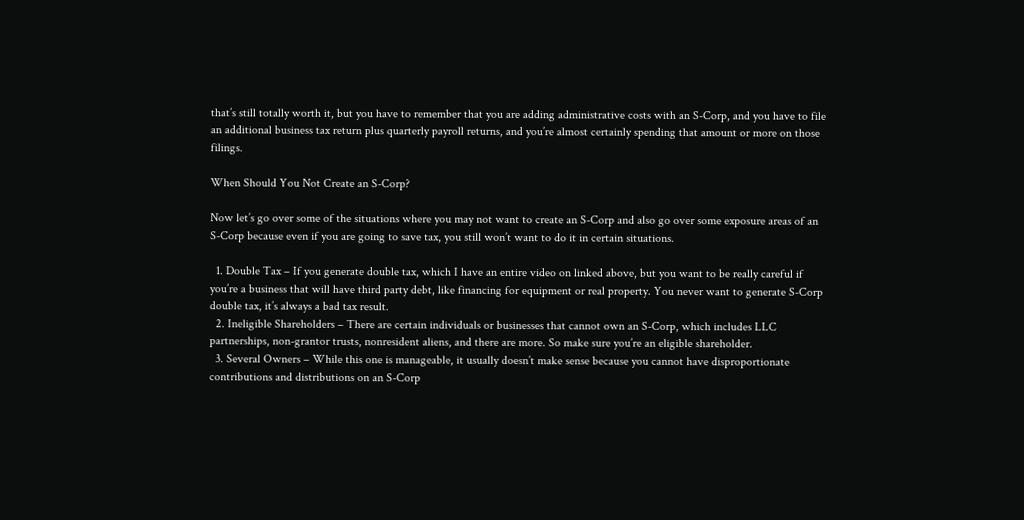that’s still totally worth it, but you have to remember that you are adding administrative costs with an S-Corp, and you have to file an additional business tax return plus quarterly payroll returns, and you’re almost certainly spending that amount or more on those filings.

When Should You Not Create an S-Corp?

Now let’s go over some of the situations where you may not want to create an S-Corp and also go over some exposure areas of an S-Corp because even if you are going to save tax, you still won’t want to do it in certain situations.

  1. Double Tax – If you generate double tax, which I have an entire video on linked above, but you want to be really careful if you’re a business that will have third party debt, like financing for equipment or real property. You never want to generate S-Corp double tax, it’s always a bad tax result.
  2. Ineligible Shareholders – There are certain individuals or businesses that cannot own an S-Corp, which includes LLC partnerships, non-grantor trusts, nonresident aliens, and there are more. So make sure you’re an eligible shareholder.
  3. Several Owners – While this one is manageable, it usually doesn’t make sense because you cannot have disproportionate contributions and distributions on an S-Corp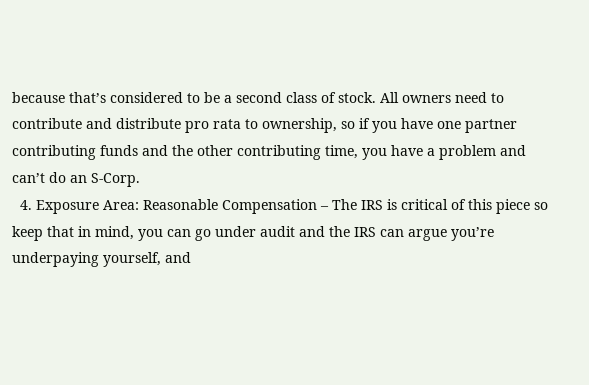because that’s considered to be a second class of stock. All owners need to contribute and distribute pro rata to ownership, so if you have one partner contributing funds and the other contributing time, you have a problem and can’t do an S-Corp.
  4. Exposure Area: Reasonable Compensation – The IRS is critical of this piece so keep that in mind, you can go under audit and the IRS can argue you’re underpaying yourself, and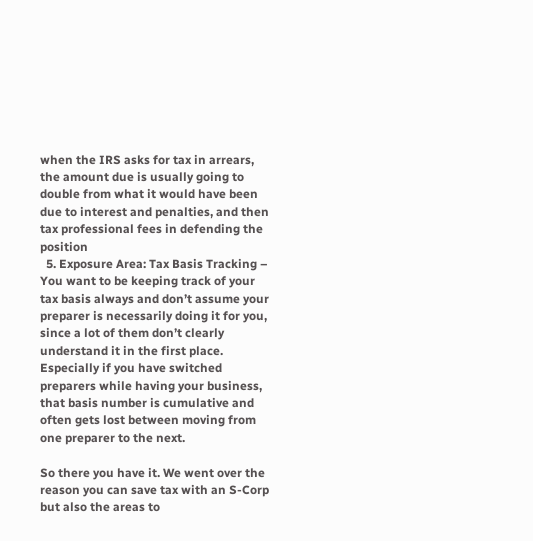when the IRS asks for tax in arrears, the amount due is usually going to double from what it would have been due to interest and penalties, and then tax professional fees in defending the position
  5. Exposure Area: Tax Basis Tracking – You want to be keeping track of your tax basis always and don’t assume your preparer is necessarily doing it for you, since a lot of them don’t clearly understand it in the first place. Especially if you have switched preparers while having your business, that basis number is cumulative and often gets lost between moving from one preparer to the next.

So there you have it. We went over the reason you can save tax with an S-Corp but also the areas to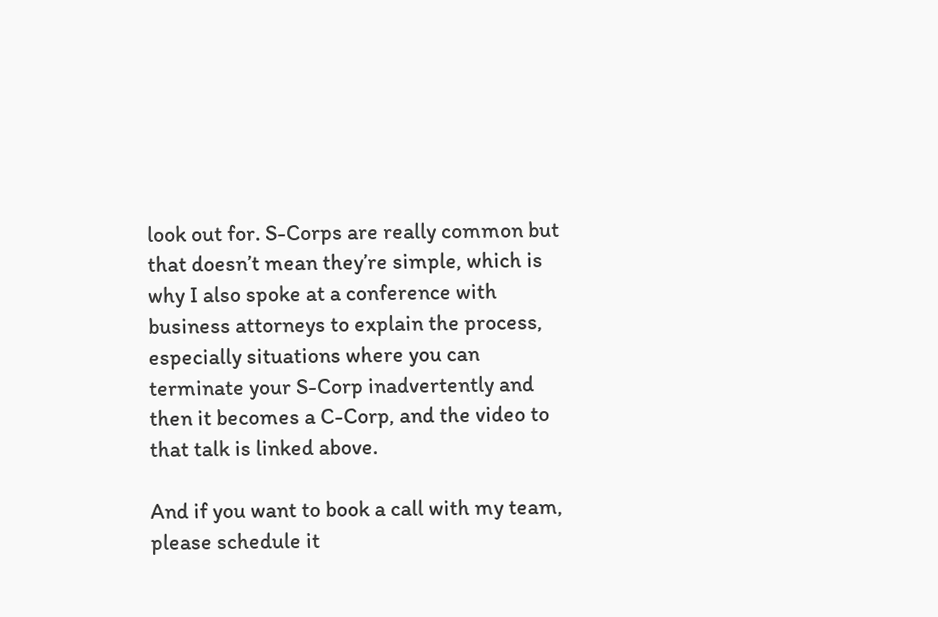look out for. S-Corps are really common but that doesn’t mean they’re simple, which is why I also spoke at a conference with business attorneys to explain the process, especially situations where you can terminate your S-Corp inadvertently and then it becomes a C-Corp, and the video to that talk is linked above.

And if you want to book a call with my team, please schedule it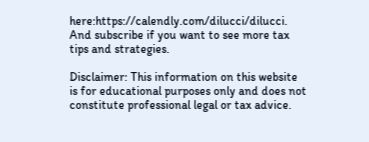here:https://calendly.com/dilucci/dilucci. And subscribe if you want to see more tax tips and strategies.

Disclaimer: This information on this website is for educational purposes only and does not constitute professional legal or tax advice.